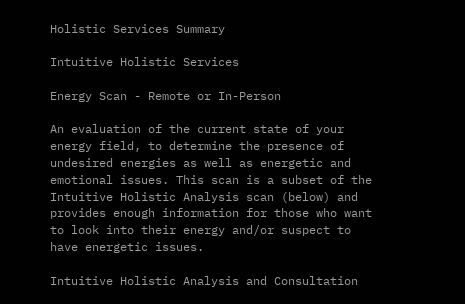Holistic Services Summary

Intuitive Holistic Services

Energy Scan - Remote or In-Person

An evaluation of the current state of your energy field, to determine the presence of undesired energies as well as energetic and emotional issues. This scan is a subset of the Intuitive Holistic Analysis scan (below) and provides enough information for those who want to look into their energy and/or suspect to have energetic issues.

Intuitive Holistic Analysis and Consultation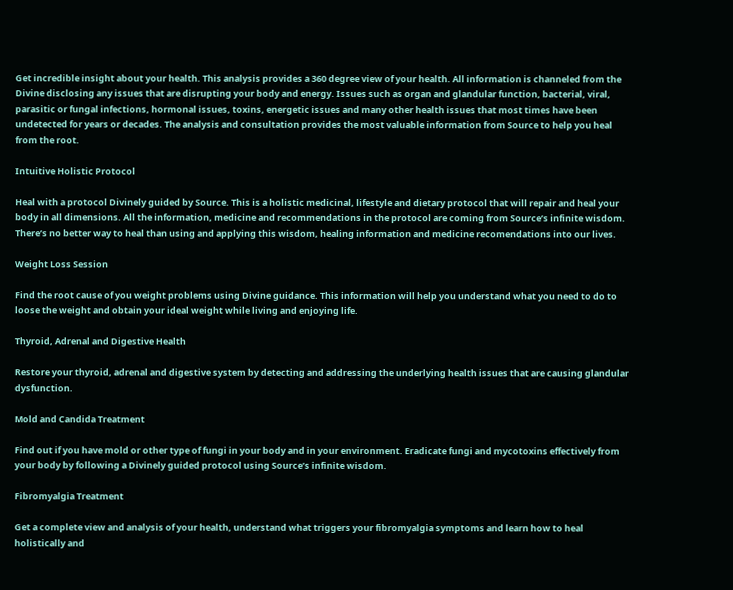Get incredible insight about your health. This analysis provides a 360 degree view of your health. All information is channeled from the Divine disclosing any issues that are disrupting your body and energy. Issues such as organ and glandular function, bacterial, viral, parasitic or fungal infections, hormonal issues, toxins, energetic issues and many other health issues that most times have been undetected for years or decades. The analysis and consultation provides the most valuable information from Source to help you heal from the root.

Intuitive Holistic Protocol

Heal with a protocol Divinely guided by Source. This is a holistic medicinal, lifestyle and dietary protocol that will repair and heal your body in all dimensions. All the information, medicine and recommendations in the protocol are coming from Source’s infinite wisdom. There’s no better way to heal than using and applying this wisdom, healing information and medicine recomendations into our lives.

Weight Loss Session

Find the root cause of you weight problems using Divine guidance. This information will help you understand what you need to do to loose the weight and obtain your ideal weight while living and enjoying life.

Thyroid, Adrenal and Digestive Health

Restore your thyroid, adrenal and digestive system by detecting and addressing the underlying health issues that are causing glandular dysfunction.

Mold and Candida Treatment

Find out if you have mold or other type of fungi in your body and in your environment. Eradicate fungi and mycotoxins effectively from your body by following a Divinely guided protocol using Source’s infinite wisdom.

Fibromyalgia Treatment

Get a complete view and analysis of your health, understand what triggers your fibromyalgia symptoms and learn how to heal holistically and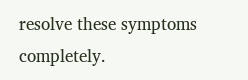resolve these symptoms completely.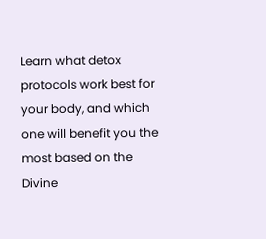Learn what detox protocols work best for your body, and which one will benefit you the most based on the Divine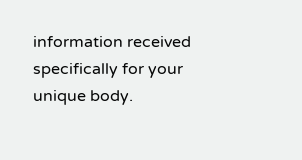information received specifically for your unique body.